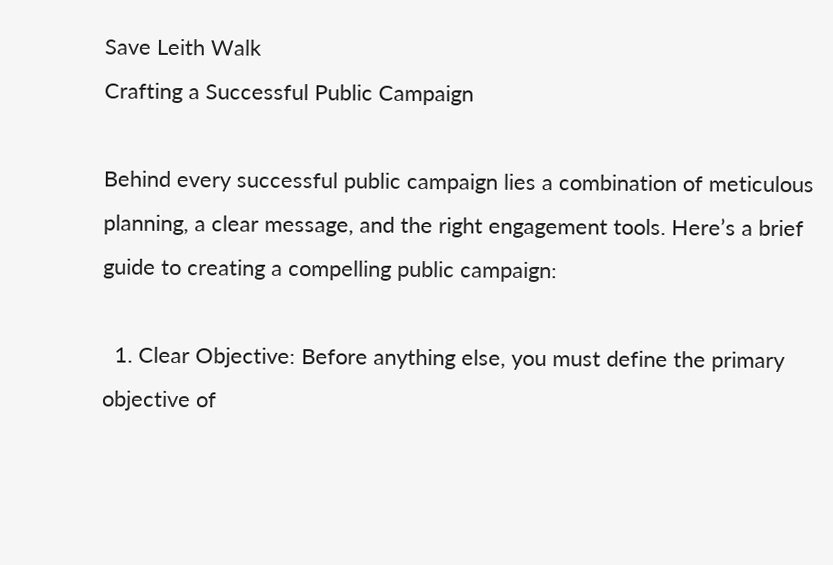Save Leith Walk
Crafting a Successful Public Campaign

Behind every successful public campaign lies a combination of meticulous planning, a clear message, and the right engagement tools. Here’s a brief guide to creating a compelling public campaign:

  1. Clear Objective: Before anything else, you must define the primary objective of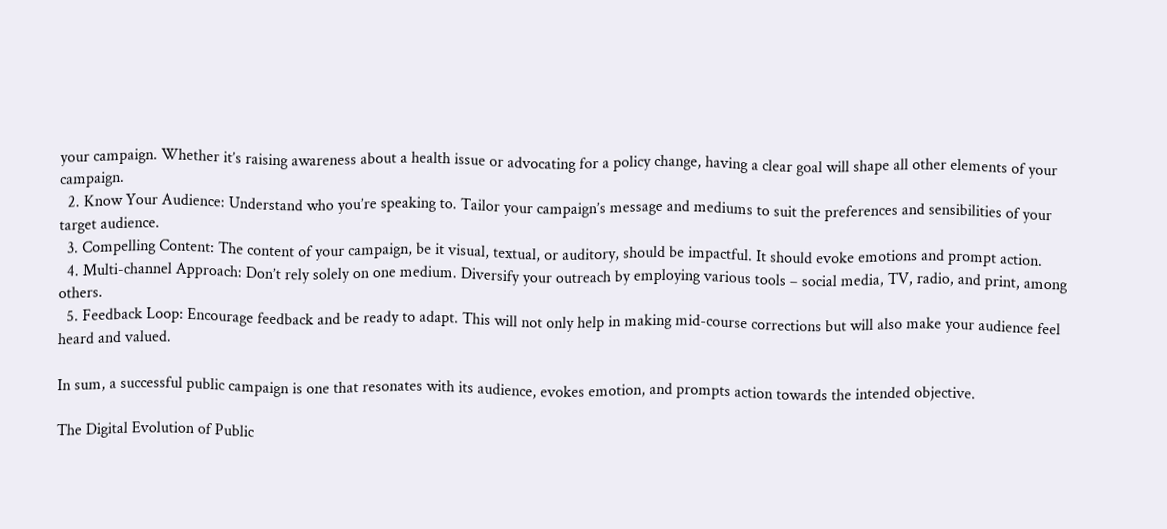your campaign. Whether it’s raising awareness about a health issue or advocating for a policy change, having a clear goal will shape all other elements of your campaign.
  2. Know Your Audience: Understand who you’re speaking to. Tailor your campaign’s message and mediums to suit the preferences and sensibilities of your target audience.
  3. Compelling Content: The content of your campaign, be it visual, textual, or auditory, should be impactful. It should evoke emotions and prompt action.
  4. Multi-channel Approach: Don’t rely solely on one medium. Diversify your outreach by employing various tools – social media, TV, radio, and print, among others.
  5. Feedback Loop: Encourage feedback and be ready to adapt. This will not only help in making mid-course corrections but will also make your audience feel heard and valued.

In sum, a successful public campaign is one that resonates with its audience, evokes emotion, and prompts action towards the intended objective.

The Digital Evolution of Public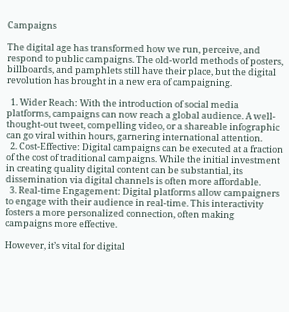Campaigns

The digital age has transformed how we run, perceive, and respond to public campaigns. The old-world methods of posters, billboards, and pamphlets still have their place, but the digital revolution has brought in a new era of campaigning.

  1. Wider Reach: With the introduction of social media platforms, campaigns can now reach a global audience. A well-thought-out tweet, compelling video, or a shareable infographic can go viral within hours, garnering international attention.
  2. Cost-Effective: Digital campaigns can be executed at a fraction of the cost of traditional campaigns. While the initial investment in creating quality digital content can be substantial, its dissemination via digital channels is often more affordable.
  3. Real-time Engagement: Digital platforms allow campaigners to engage with their audience in real-time. This interactivity fosters a more personalized connection, often making campaigns more effective.

However, it’s vital for digital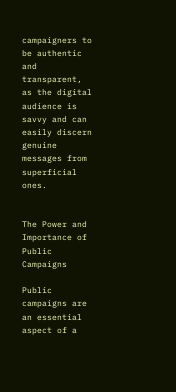campaigners to be authentic and transparent, as the digital audience is savvy and can easily discern genuine messages from superficial ones.


The Power and Importance of Public Campaigns

Public campaigns are an essential aspect of a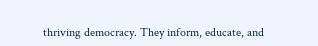thriving democracy. They inform, educate, and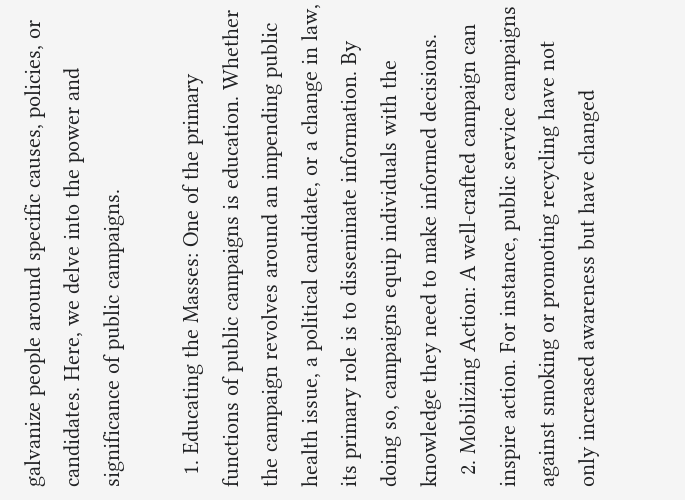galvanize people around specific causes, policies, or candidates. Here, we delve into the power and significance of public campaigns.

  1. Educating the Masses: One of the primary functions of public campaigns is education. Whether the campaign revolves around an impending public health issue, a political candidate, or a change in law, its primary role is to disseminate information. By doing so, campaigns equip individuals with the knowledge they need to make informed decisions.
  2. Mobilizing Action: A well-crafted campaign can inspire action. For instance, public service campaigns against smoking or promoting recycling have not only increased awareness but have changed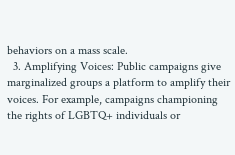behaviors on a mass scale.
  3. Amplifying Voices: Public campaigns give marginalized groups a platform to amplify their voices. For example, campaigns championing the rights of LGBTQ+ individuals or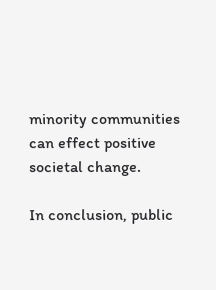minority communities can effect positive societal change.

In conclusion, public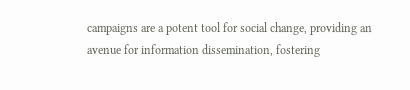campaigns are a potent tool for social change, providing an avenue for information dissemination, fostering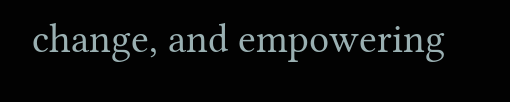change, and empowering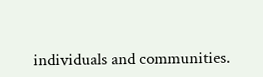individuals and communities.